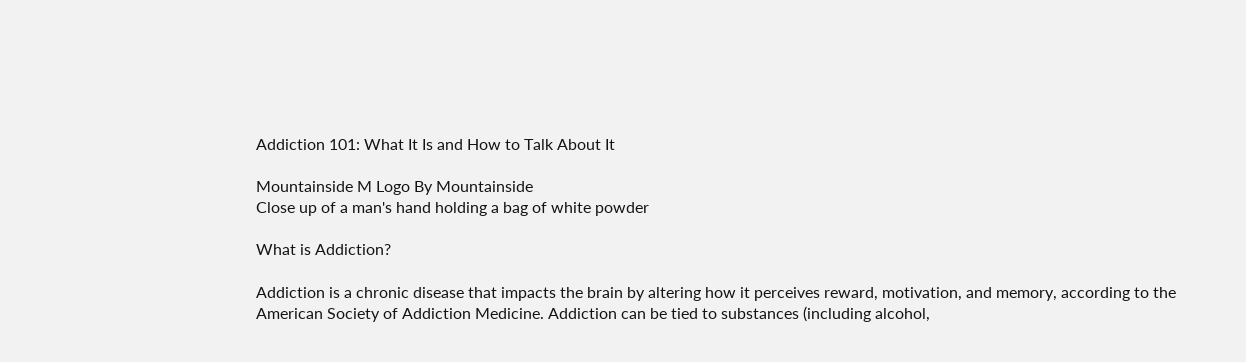Addiction 101: What It Is and How to Talk About It

Mountainside M Logo By Mountainside
Close up of a man's hand holding a bag of white powder

What is Addiction?

Addiction is a chronic disease that impacts the brain by altering how it perceives reward, motivation, and memory, according to the American Society of Addiction Medicine. Addiction can be tied to substances (including alcohol,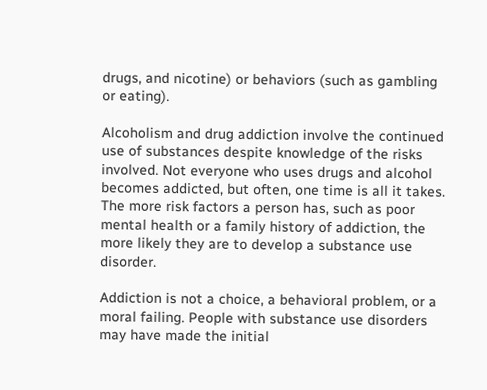drugs, and nicotine) or behaviors (such as gambling or eating).

Alcoholism and drug addiction involve the continued use of substances despite knowledge of the risks involved. Not everyone who uses drugs and alcohol becomes addicted, but often, one time is all it takes. The more risk factors a person has, such as poor mental health or a family history of addiction, the more likely they are to develop a substance use disorder.

Addiction is not a choice, a behavioral problem, or a moral failing. People with substance use disorders may have made the initial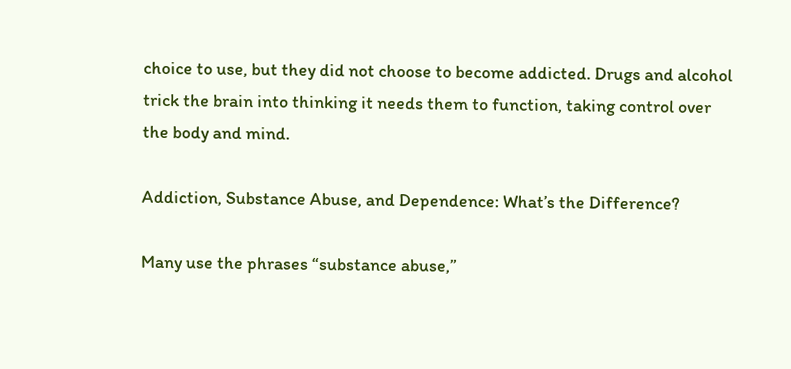choice to use, but they did not choose to become addicted. Drugs and alcohol trick the brain into thinking it needs them to function, taking control over the body and mind.

Addiction, Substance Abuse, and Dependence: What’s the Difference?

Many use the phrases “substance abuse,”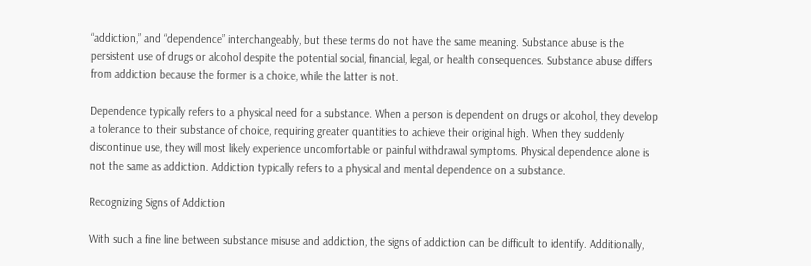“addiction,” and “dependence” interchangeably, but these terms do not have the same meaning. Substance abuse is the persistent use of drugs or alcohol despite the potential social, financial, legal, or health consequences. Substance abuse differs from addiction because the former is a choice, while the latter is not.

Dependence typically refers to a physical need for a substance. When a person is dependent on drugs or alcohol, they develop a tolerance to their substance of choice, requiring greater quantities to achieve their original high. When they suddenly discontinue use, they will most likely experience uncomfortable or painful withdrawal symptoms. Physical dependence alone is not the same as addiction. Addiction typically refers to a physical and mental dependence on a substance.

Recognizing Signs of Addiction

With such a fine line between substance misuse and addiction, the signs of addiction can be difficult to identify. Additionally,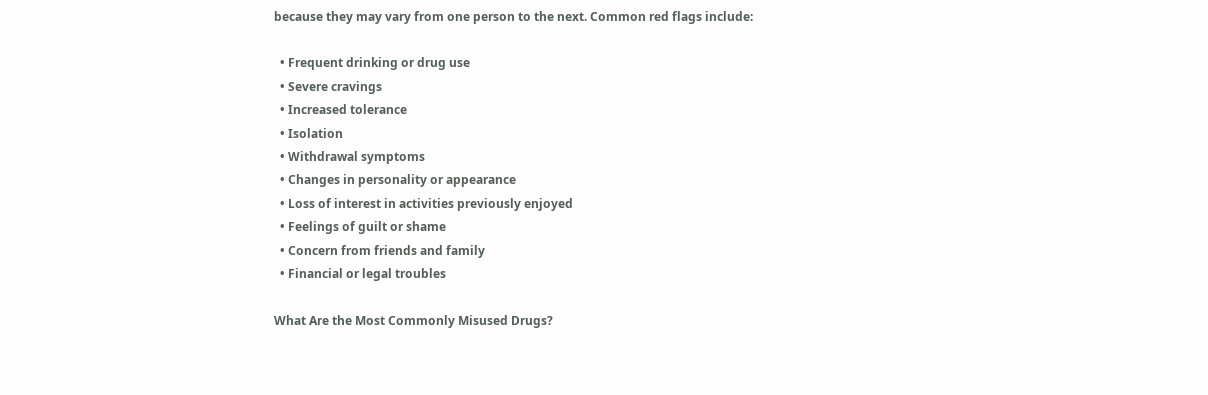because they may vary from one person to the next. Common red flags include:

  • Frequent drinking or drug use
  • Severe cravings
  • Increased tolerance
  • Isolation
  • Withdrawal symptoms
  • Changes in personality or appearance
  • Loss of interest in activities previously enjoyed
  • Feelings of guilt or shame
  • Concern from friends and family
  • Financial or legal troubles

What Are the Most Commonly Misused Drugs?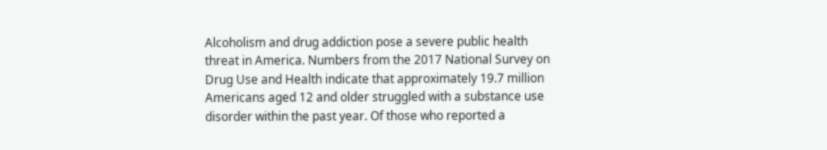Alcoholism and drug addiction pose a severe public health threat in America. Numbers from the 2017 National Survey on Drug Use and Health indicate that approximately 19.7 million Americans aged 12 and older struggled with a substance use disorder within the past year. Of those who reported a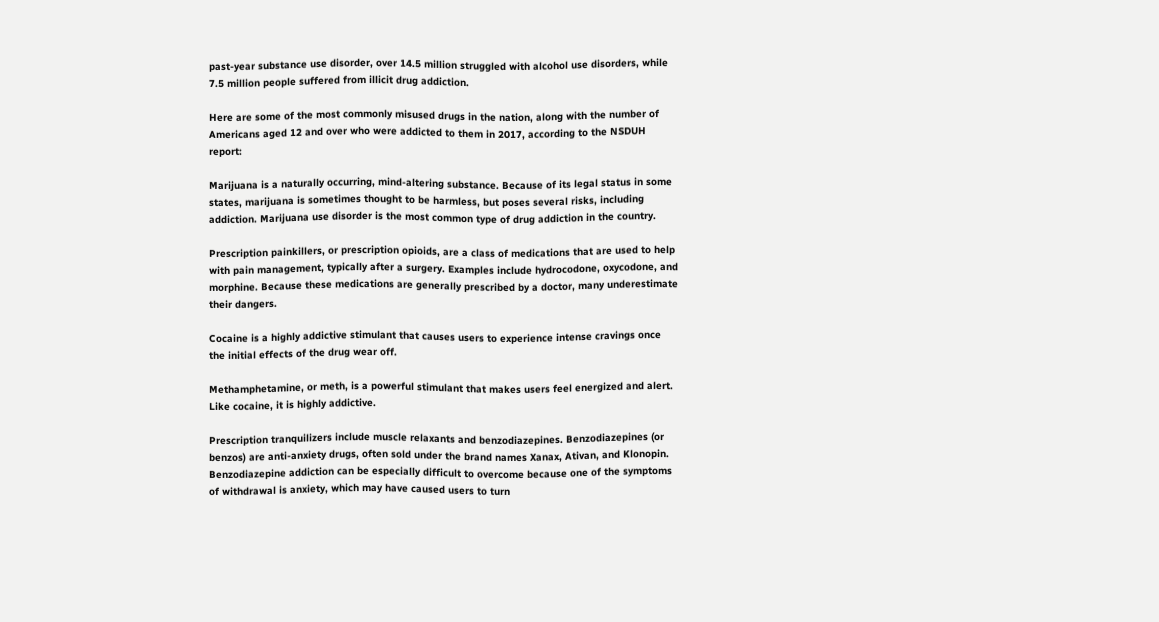past-year substance use disorder, over 14.5 million struggled with alcohol use disorders, while 7.5 million people suffered from illicit drug addiction.

Here are some of the most commonly misused drugs in the nation, along with the number of Americans aged 12 and over who were addicted to them in 2017, according to the NSDUH report:

Marijuana is a naturally occurring, mind-altering substance. Because of its legal status in some states, marijuana is sometimes thought to be harmless, but poses several risks, including addiction. Marijuana use disorder is the most common type of drug addiction in the country.

Prescription painkillers, or prescription opioids, are a class of medications that are used to help with pain management, typically after a surgery. Examples include hydrocodone, oxycodone, and morphine. Because these medications are generally prescribed by a doctor, many underestimate their dangers.

Cocaine is a highly addictive stimulant that causes users to experience intense cravings once the initial effects of the drug wear off.

Methamphetamine, or meth, is a powerful stimulant that makes users feel energized and alert. Like cocaine, it is highly addictive.

Prescription tranquilizers include muscle relaxants and benzodiazepines. Benzodiazepines (or benzos) are anti-anxiety drugs, often sold under the brand names Xanax, Ativan, and Klonopin. Benzodiazepine addiction can be especially difficult to overcome because one of the symptoms of withdrawal is anxiety, which may have caused users to turn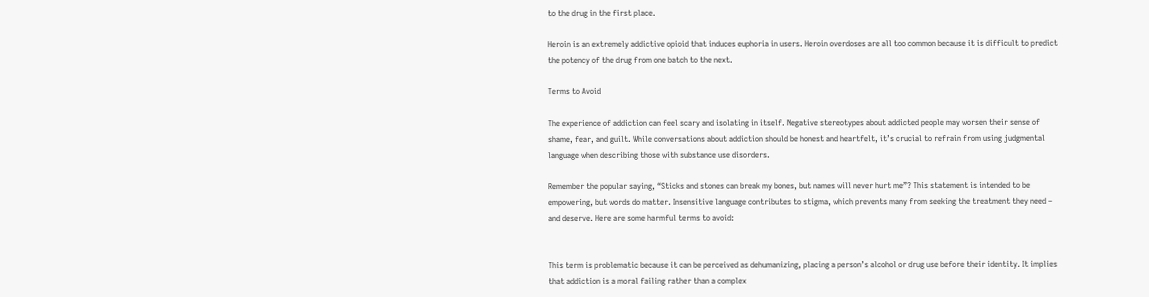to the drug in the first place.

Heroin is an extremely addictive opioid that induces euphoria in users. Heroin overdoses are all too common because it is difficult to predict the potency of the drug from one batch to the next.

Terms to Avoid

The experience of addiction can feel scary and isolating in itself. Negative stereotypes about addicted people may worsen their sense of shame, fear, and guilt. While conversations about addiction should be honest and heartfelt, it’s crucial to refrain from using judgmental language when describing those with substance use disorders.

Remember the popular saying, “Sticks and stones can break my bones, but names will never hurt me”? This statement is intended to be empowering, but words do matter. Insensitive language contributes to stigma, which prevents many from seeking the treatment they need – and deserve. Here are some harmful terms to avoid:


This term is problematic because it can be perceived as dehumanizing, placing a person’s alcohol or drug use before their identity. It implies that addiction is a moral failing rather than a complex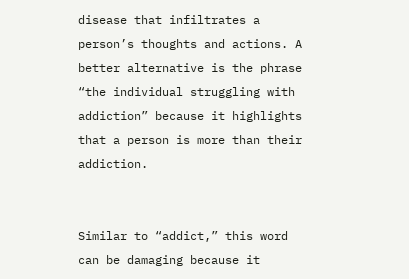disease that infiltrates a person’s thoughts and actions. A better alternative is the phrase “the individual struggling with addiction” because it highlights that a person is more than their addiction.


Similar to “addict,” this word can be damaging because it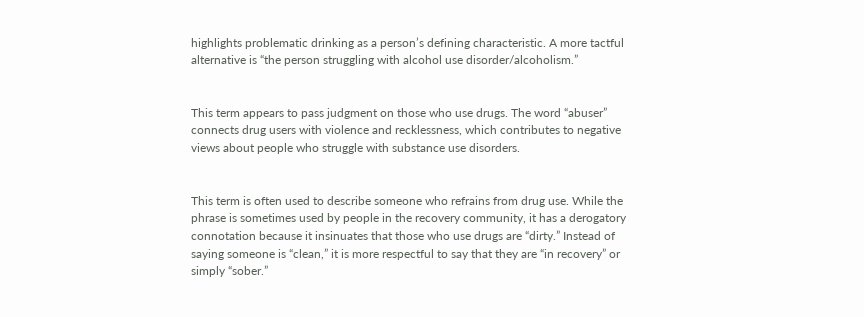highlights problematic drinking as a person’s defining characteristic. A more tactful alternative is “the person struggling with alcohol use disorder/alcoholism.”


This term appears to pass judgment on those who use drugs. The word “abuser” connects drug users with violence and recklessness, which contributes to negative views about people who struggle with substance use disorders.


This term is often used to describe someone who refrains from drug use. While the phrase is sometimes used by people in the recovery community, it has a derogatory connotation because it insinuates that those who use drugs are “dirty.” Instead of saying someone is “clean,” it is more respectful to say that they are “in recovery” or simply “sober.”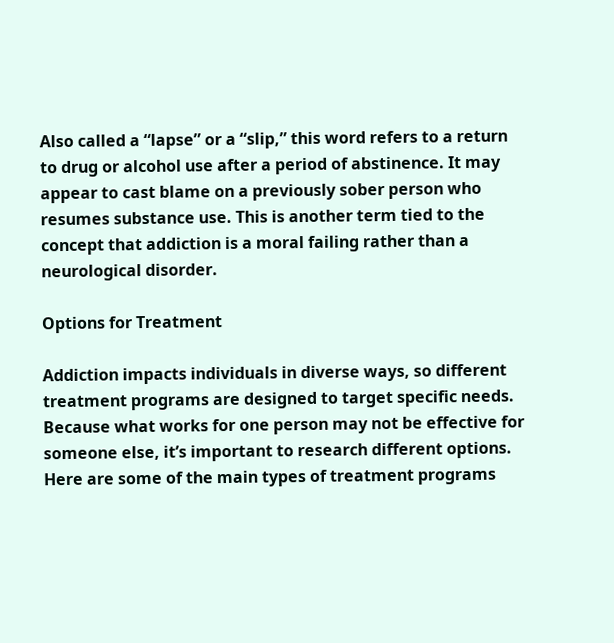Also called a “lapse” or a “slip,” this word refers to a return to drug or alcohol use after a period of abstinence. It may appear to cast blame on a previously sober person who resumes substance use. This is another term tied to the concept that addiction is a moral failing rather than a neurological disorder.

Options for Treatment

Addiction impacts individuals in diverse ways, so different treatment programs are designed to target specific needs. Because what works for one person may not be effective for someone else, it’s important to research different options. Here are some of the main types of treatment programs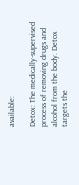available:

Detox: The medically-supervised process of removing drugs and alcohol from the body. Detox targets the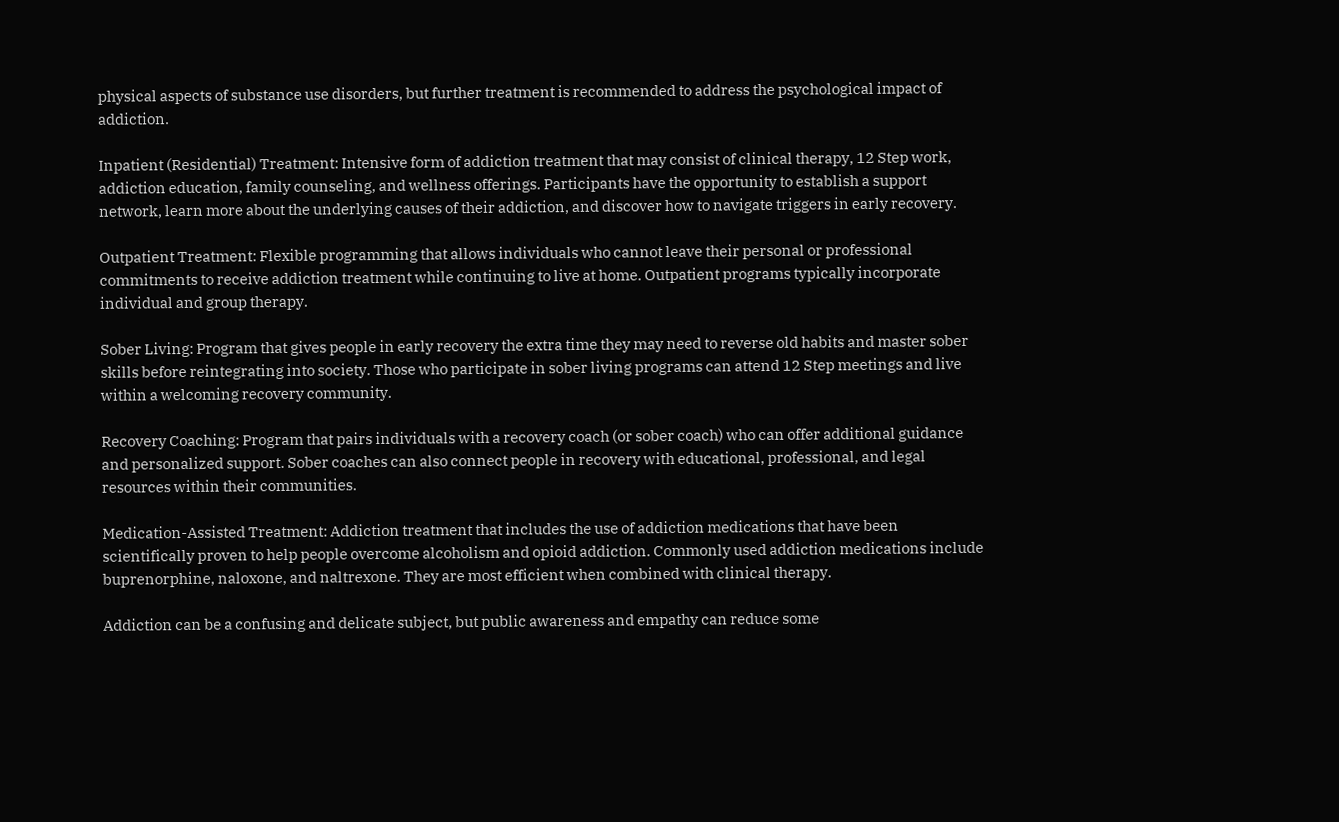physical aspects of substance use disorders, but further treatment is recommended to address the psychological impact of addiction.

Inpatient (Residential) Treatment: Intensive form of addiction treatment that may consist of clinical therapy, 12 Step work, addiction education, family counseling, and wellness offerings. Participants have the opportunity to establish a support network, learn more about the underlying causes of their addiction, and discover how to navigate triggers in early recovery.

Outpatient Treatment: Flexible programming that allows individuals who cannot leave their personal or professional commitments to receive addiction treatment while continuing to live at home. Outpatient programs typically incorporate individual and group therapy.

Sober Living: Program that gives people in early recovery the extra time they may need to reverse old habits and master sober skills before reintegrating into society. Those who participate in sober living programs can attend 12 Step meetings and live within a welcoming recovery community.

Recovery Coaching: Program that pairs individuals with a recovery coach (or sober coach) who can offer additional guidance and personalized support. Sober coaches can also connect people in recovery with educational, professional, and legal resources within their communities.

Medication-Assisted Treatment: Addiction treatment that includes the use of addiction medications that have been scientifically proven to help people overcome alcoholism and opioid addiction. Commonly used addiction medications include buprenorphine, naloxone, and naltrexone. They are most efficient when combined with clinical therapy.

Addiction can be a confusing and delicate subject, but public awareness and empathy can reduce some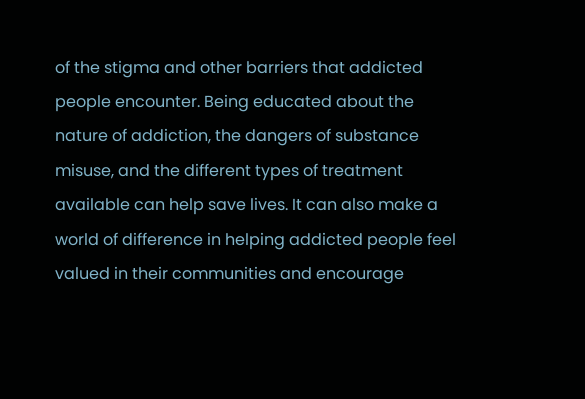of the stigma and other barriers that addicted people encounter. Being educated about the nature of addiction, the dangers of substance misuse, and the different types of treatment available can help save lives. It can also make a world of difference in helping addicted people feel valued in their communities and encourage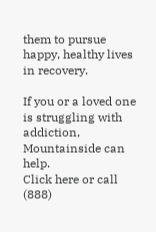them to pursue happy, healthy lives in recovery.

If you or a loved one is struggling with addiction, Mountainside can help.
Click here or call (888)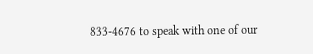833-4676 to speak with one of our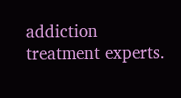addiction treatment experts.